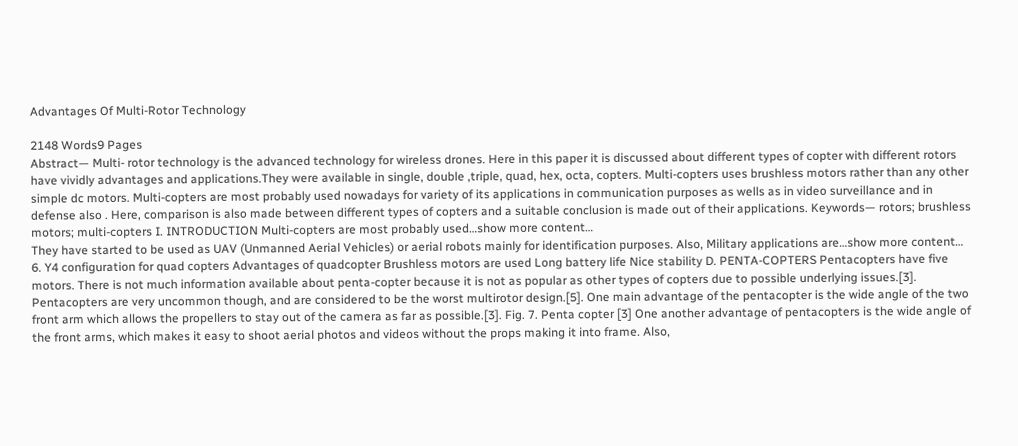Advantages Of Multi-Rotor Technology

2148 Words9 Pages
Abstract— Multi- rotor technology is the advanced technology for wireless drones. Here in this paper it is discussed about different types of copter with different rotors have vividly advantages and applications.They were available in single, double ,triple, quad, hex, octa, copters. Multi-copters uses brushless motors rather than any other simple dc motors. Multi-copters are most probably used nowadays for variety of its applications in communication purposes as wells as in video surveillance and in defense also . Here, comparison is also made between different types of copters and a suitable conclusion is made out of their applications. Keywords— rotors; brushless motors; multi-copters I. INTRODUCTION Multi-copters are most probably used…show more content…
They have started to be used as UAV (Unmanned Aerial Vehicles) or aerial robots mainly for identification purposes. Also, Military applications are…show more content…
6. Y4 configuration for quad copters Advantages of quadcopter Brushless motors are used Long battery life Nice stability D. PENTA-COPTERS Pentacopters have five motors. There is not much information available about penta-copter because it is not as popular as other types of copters due to possible underlying issues.[3]. Pentacopters are very uncommon though, and are considered to be the worst multirotor design.[5]. One main advantage of the pentacopter is the wide angle of the two front arm which allows the propellers to stay out of the camera as far as possible.[3]. Fig. 7. Penta copter [3] One another advantage of pentacopters is the wide angle of the front arms, which makes it easy to shoot aerial photos and videos without the props making it into frame. Also,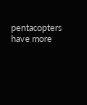pentacopters have more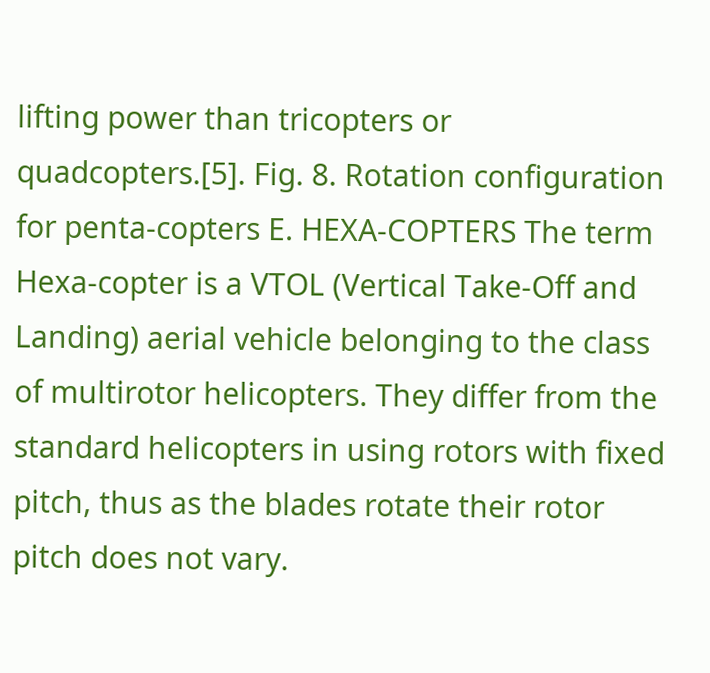lifting power than tricopters or quadcopters.[5]. Fig. 8. Rotation configuration for penta-copters E. HEXA-COPTERS The term Hexa-copter is a VTOL (Vertical Take-Off and Landing) aerial vehicle belonging to the class of multirotor helicopters. They differ from the standard helicopters in using rotors with fixed pitch, thus as the blades rotate their rotor pitch does not vary.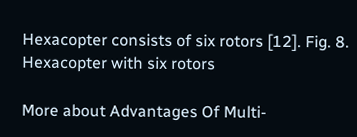Hexacopter consists of six rotors [12]. Fig. 8. Hexacopter with six rotors

More about Advantages Of Multi-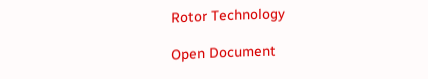Rotor Technology

Open Document